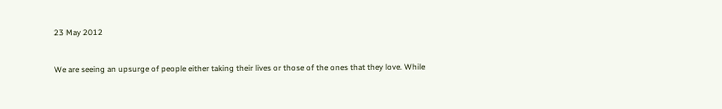23 May 2012


We are seeing an upsurge of people either taking their lives or those of the ones that they love. While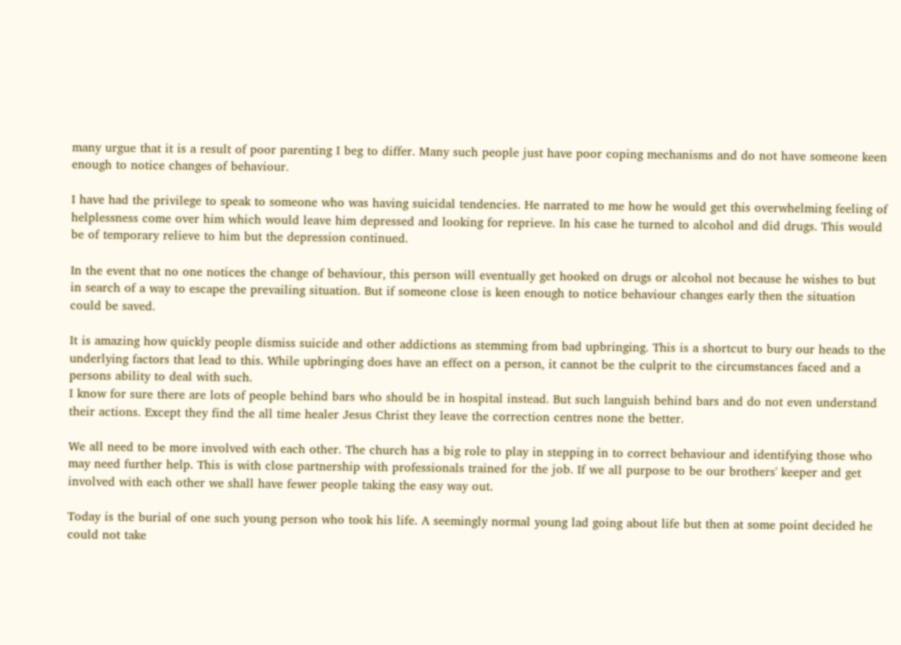many urgue that it is a result of poor parenting I beg to differ. Many such people just have poor coping mechanisms and do not have someone keen enough to notice changes of behaviour.

I have had the privilege to speak to someone who was having suicidal tendencies. He narrated to me how he would get this overwhelming feeling of helplessness come over him which would leave him depressed and looking for reprieve. In his case he turned to alcohol and did drugs. This would be of temporary relieve to him but the depression continued.

In the event that no one notices the change of behaviour, this person will eventually get hooked on drugs or alcohol not because he wishes to but in search of a way to escape the prevailing situation. But if someone close is keen enough to notice behaviour changes early then the situation could be saved.

It is amazing how quickly people dismiss suicide and other addictions as stemming from bad upbringing. This is a shortcut to bury our heads to the underlying factors that lead to this. While upbringing does have an effect on a person, it cannot be the culprit to the circumstances faced and a persons ability to deal with such.
I know for sure there are lots of people behind bars who should be in hospital instead. But such languish behind bars and do not even understand their actions. Except they find the all time healer Jesus Christ they leave the correction centres none the better.

We all need to be more involved with each other. The church has a big role to play in stepping in to correct behaviour and identifying those who may need further help. This is with close partnership with professionals trained for the job. If we all purpose to be our brothers' keeper and get involved with each other we shall have fewer people taking the easy way out.

Today is the burial of one such young person who took his life. A seemingly normal young lad going about life but then at some point decided he could not take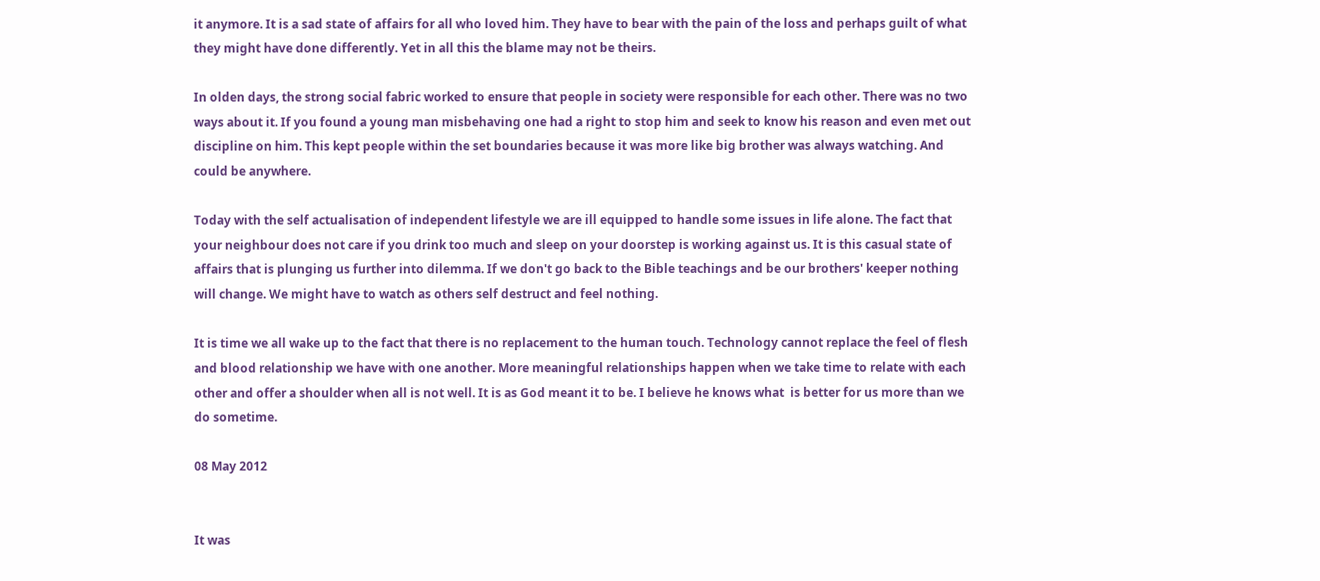it anymore. It is a sad state of affairs for all who loved him. They have to bear with the pain of the loss and perhaps guilt of what they might have done differently. Yet in all this the blame may not be theirs.

In olden days, the strong social fabric worked to ensure that people in society were responsible for each other. There was no two ways about it. If you found a young man misbehaving one had a right to stop him and seek to know his reason and even met out discipline on him. This kept people within the set boundaries because it was more like big brother was always watching. And could be anywhere.

Today with the self actualisation of independent lifestyle we are ill equipped to handle some issues in life alone. The fact that your neighbour does not care if you drink too much and sleep on your doorstep is working against us. It is this casual state of affairs that is plunging us further into dilemma. If we don't go back to the Bible teachings and be our brothers' keeper nothing will change. We might have to watch as others self destruct and feel nothing.

It is time we all wake up to the fact that there is no replacement to the human touch. Technology cannot replace the feel of flesh and blood relationship we have with one another. More meaningful relationships happen when we take time to relate with each other and offer a shoulder when all is not well. It is as God meant it to be. I believe he knows what  is better for us more than we do sometime.

08 May 2012


It was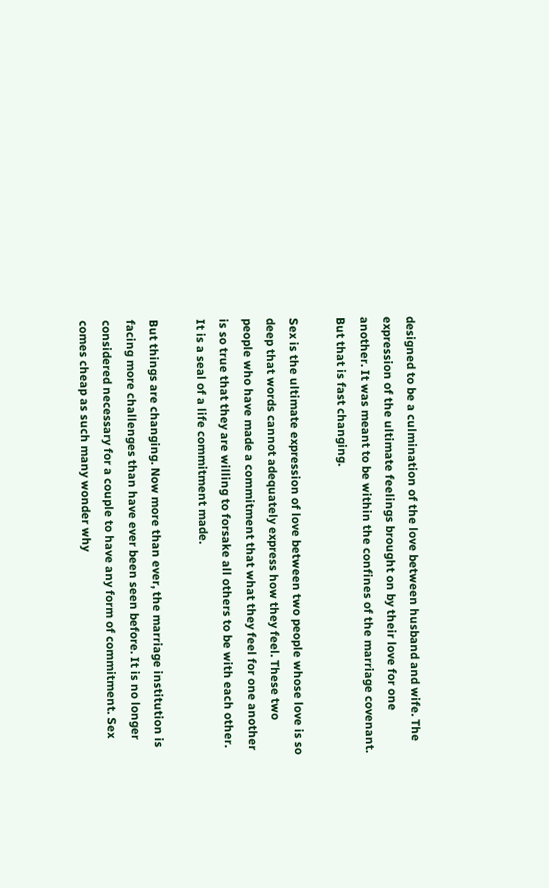designed to be a culmination of the love between husband and wife. The expression of the ultimate feelings brought on by their love for one another. It was meant to be within the confines of the marriage covenant. But that is fast changing.

Sex is the ultimate expression of love between two people whose love is so deep that words cannot adequately express how they feel. These two people who have made a commitment that what they feel for one another is so true that they are willing to forsake all others to be with each other. It is a seal of a life commitment made.

But things are changing. Now more than ever, the marriage institution is facing more challenges than have ever been seen before. It is no longer considered necessary for a couple to have any form of commitment. Sex comes cheap as such many wonder why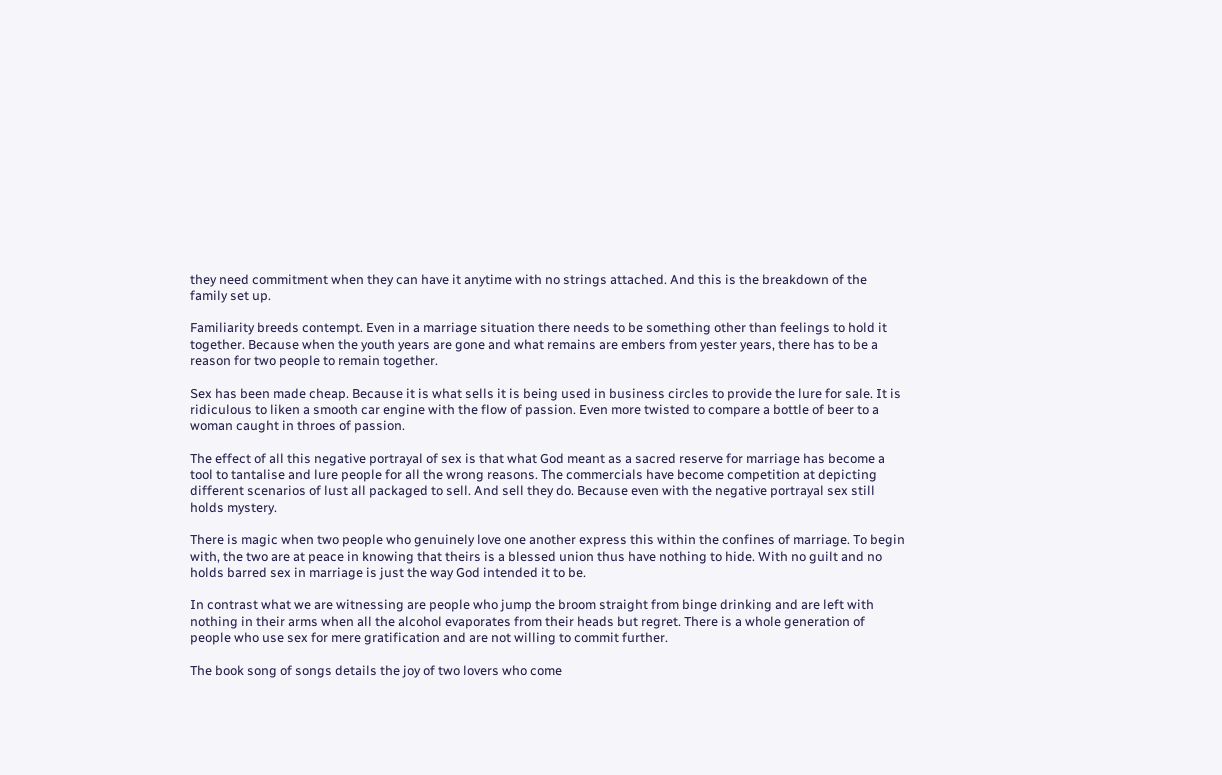they need commitment when they can have it anytime with no strings attached. And this is the breakdown of the family set up.

Familiarity breeds contempt. Even in a marriage situation there needs to be something other than feelings to hold it together. Because when the youth years are gone and what remains are embers from yester years, there has to be a reason for two people to remain together.

Sex has been made cheap. Because it is what sells it is being used in business circles to provide the lure for sale. It is ridiculous to liken a smooth car engine with the flow of passion. Even more twisted to compare a bottle of beer to a woman caught in throes of passion.

The effect of all this negative portrayal of sex is that what God meant as a sacred reserve for marriage has become a tool to tantalise and lure people for all the wrong reasons. The commercials have become competition at depicting different scenarios of lust all packaged to sell. And sell they do. Because even with the negative portrayal sex still holds mystery.

There is magic when two people who genuinely love one another express this within the confines of marriage. To begin with, the two are at peace in knowing that theirs is a blessed union thus have nothing to hide. With no guilt and no holds barred sex in marriage is just the way God intended it to be.

In contrast what we are witnessing are people who jump the broom straight from binge drinking and are left with nothing in their arms when all the alcohol evaporates from their heads but regret. There is a whole generation of people who use sex for mere gratification and are not willing to commit further.

The book song of songs details the joy of two lovers who come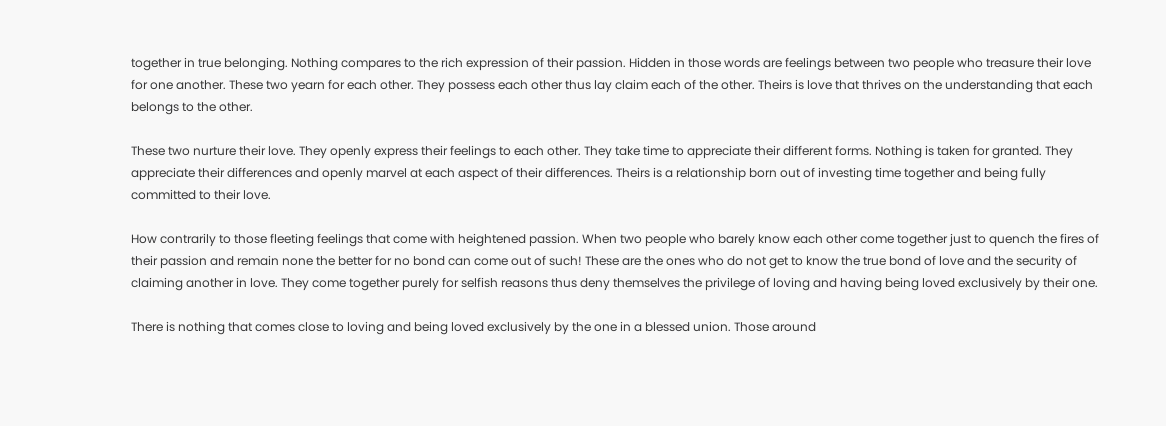together in true belonging. Nothing compares to the rich expression of their passion. Hidden in those words are feelings between two people who treasure their love for one another. These two yearn for each other. They possess each other thus lay claim each of the other. Theirs is love that thrives on the understanding that each belongs to the other.

These two nurture their love. They openly express their feelings to each other. They take time to appreciate their different forms. Nothing is taken for granted. They appreciate their differences and openly marvel at each aspect of their differences. Theirs is a relationship born out of investing time together and being fully committed to their love.

How contrarily to those fleeting feelings that come with heightened passion. When two people who barely know each other come together just to quench the fires of their passion and remain none the better for no bond can come out of such! These are the ones who do not get to know the true bond of love and the security of claiming another in love. They come together purely for selfish reasons thus deny themselves the privilege of loving and having being loved exclusively by their one.

There is nothing that comes close to loving and being loved exclusively by the one in a blessed union. Those around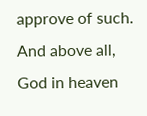approve of such. And above all, God in heaven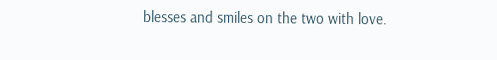blesses and smiles on the two with love.